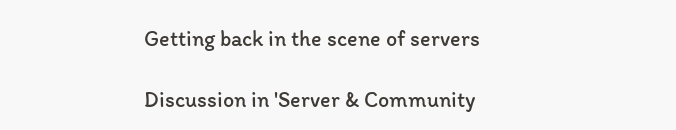Getting back in the scene of servers

Discussion in 'Server & Community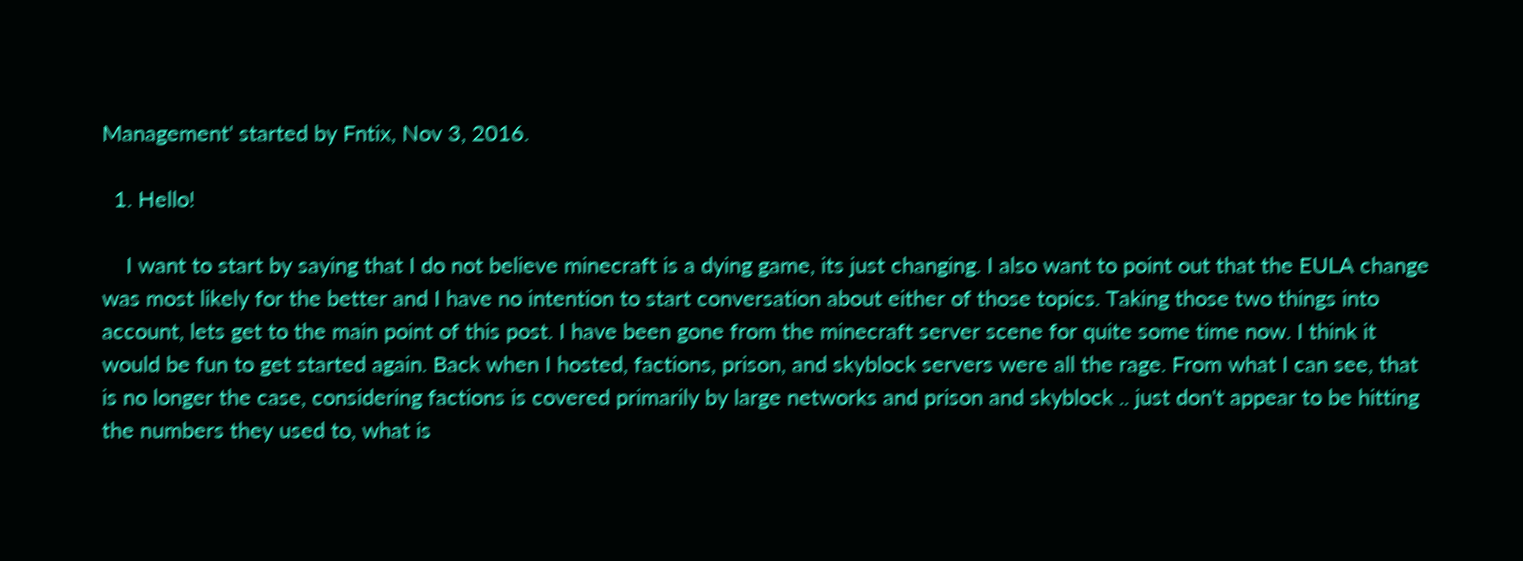Management' started by Fntix, Nov 3, 2016.

  1. Hello!

    I want to start by saying that I do not believe minecraft is a dying game, its just changing. I also want to point out that the EULA change was most likely for the better and I have no intention to start conversation about either of those topics. Taking those two things into account, lets get to the main point of this post. I have been gone from the minecraft server scene for quite some time now. I think it would be fun to get started again. Back when I hosted, factions, prison, and skyblock servers were all the rage. From what I can see, that is no longer the case, considering factions is covered primarily by large networks and prison and skyblock .. just don't appear to be hitting the numbers they used to, what is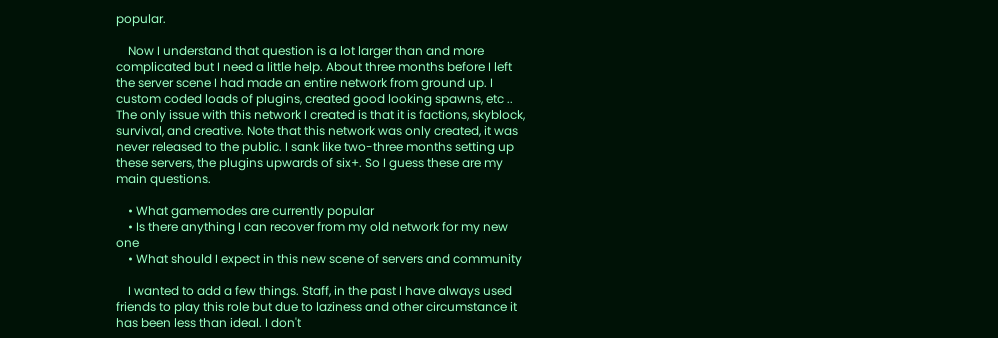popular.

    Now I understand that question is a lot larger than and more complicated but I need a little help. About three months before I left the server scene I had made an entire network from ground up. I custom coded loads of plugins, created good looking spawns, etc .. The only issue with this network I created is that it is factions, skyblock, survival, and creative. Note that this network was only created, it was never released to the public. I sank like two-three months setting up these servers, the plugins upwards of six+. So I guess these are my main questions.

    • What gamemodes are currently popular
    • Is there anything I can recover from my old network for my new one
    • What should I expect in this new scene of servers and community

    I wanted to add a few things. Staff, in the past I have always used friends to play this role but due to laziness and other circumstance it has been less than ideal. I don't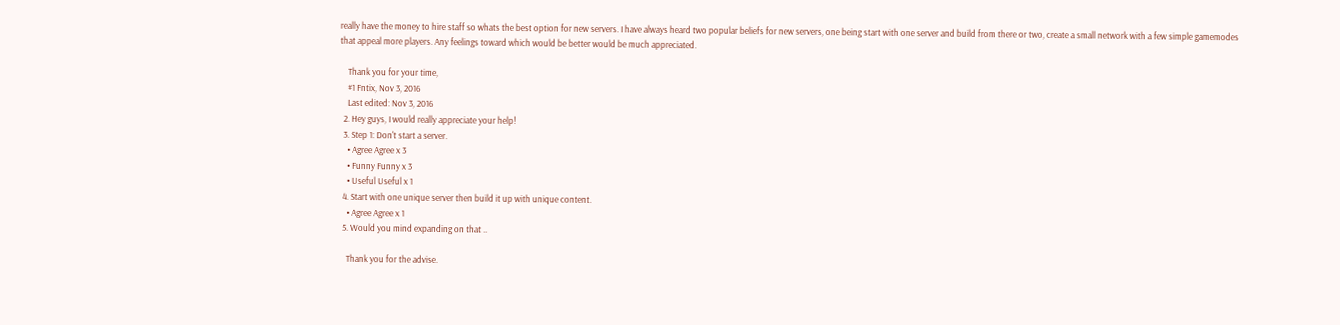really have the money to hire staff so whats the best option for new servers. I have always heard two popular beliefs for new servers, one being start with one server and build from there or two, create a small network with a few simple gamemodes that appeal more players. Any feelings toward which would be better would be much appreciated.

    Thank you for your time,
    #1 Fntix, Nov 3, 2016
    Last edited: Nov 3, 2016
  2. Hey guys, I would really appreciate your help!
  3. Step 1: Don't start a server.
    • Agree Agree x 3
    • Funny Funny x 3
    • Useful Useful x 1
  4. Start with one unique server then build it up with unique content.
    • Agree Agree x 1
  5. Would you mind expanding on that ..

    Thank you for the advise.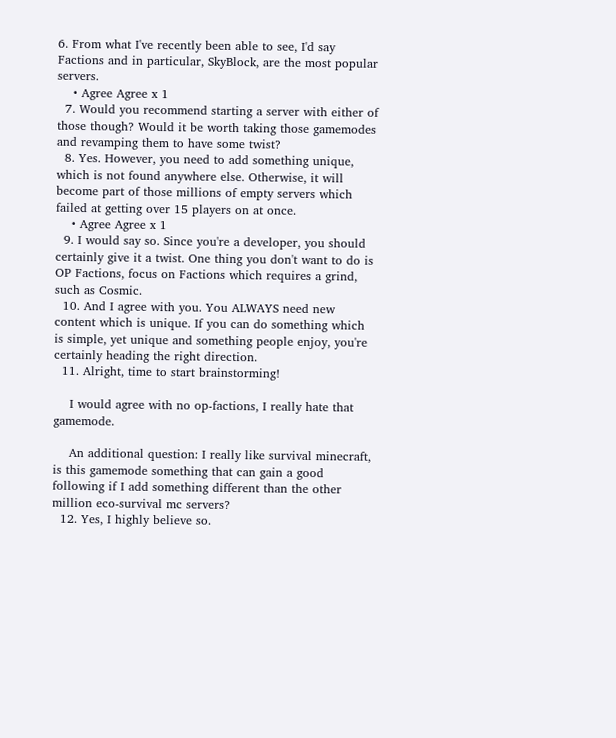6. From what I've recently been able to see, I'd say Factions and in particular, SkyBlock, are the most popular servers.
    • Agree Agree x 1
  7. Would you recommend starting a server with either of those though? Would it be worth taking those gamemodes and revamping them to have some twist?
  8. Yes. However, you need to add something unique, which is not found anywhere else. Otherwise, it will become part of those millions of empty servers which failed at getting over 15 players on at once.
    • Agree Agree x 1
  9. I would say so. Since you're a developer, you should certainly give it a twist. One thing you don't want to do is OP Factions, focus on Factions which requires a grind, such as Cosmic.
  10. And I agree with you. You ALWAYS need new content which is unique. If you can do something which is simple, yet unique and something people enjoy, you're certainly heading the right direction.
  11. Alright, time to start brainstorming!

    I would agree with no op-factions, I really hate that gamemode.

    An additional question: I really like survival minecraft, is this gamemode something that can gain a good following if I add something different than the other million eco-survival mc servers?
  12. Yes, I highly believe so.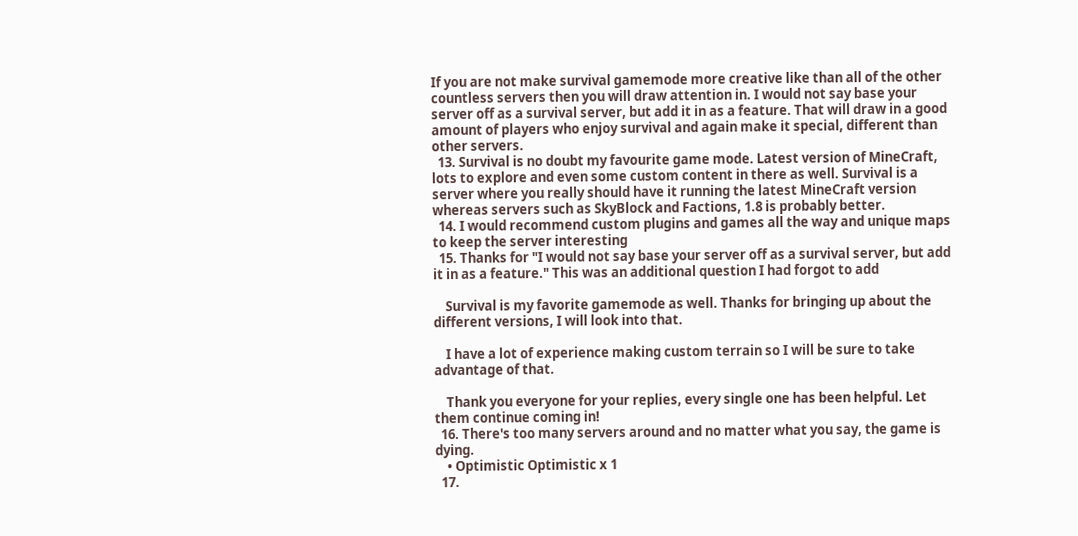If you are not make survival gamemode more creative like than all of the other countless servers then you will draw attention in. I would not say base your server off as a survival server, but add it in as a feature. That will draw in a good amount of players who enjoy survival and again make it special, different than other servers.
  13. Survival is no doubt my favourite game mode. Latest version of MineCraft, lots to explore and even some custom content in there as well. Survival is a server where you really should have it running the latest MineCraft version whereas servers such as SkyBlock and Factions, 1.8 is probably better.
  14. I would recommend custom plugins and games all the way and unique maps to keep the server interesting
  15. Thanks for "I would not say base your server off as a survival server, but add it in as a feature." This was an additional question I had forgot to add

    Survival is my favorite gamemode as well. Thanks for bringing up about the different versions, I will look into that.

    I have a lot of experience making custom terrain so I will be sure to take advantage of that.

    Thank you everyone for your replies, every single one has been helpful. Let them continue coming in!
  16. There's too many servers around and no matter what you say, the game is dying.
    • Optimistic Optimistic x 1
  17.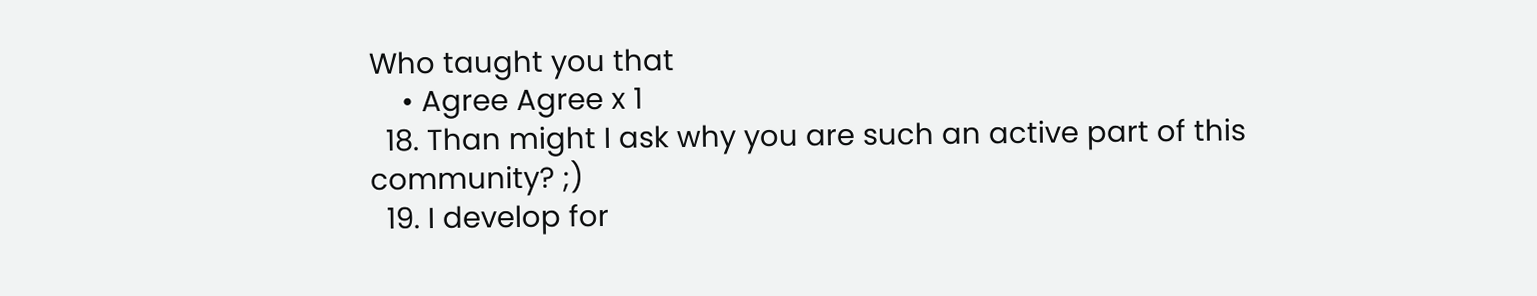Who taught you that
    • Agree Agree x 1
  18. Than might I ask why you are such an active part of this community? ;)
  19. I develop for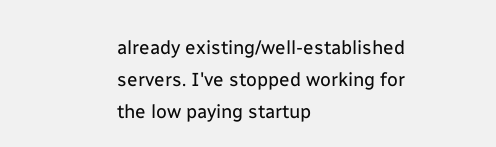already existing/well-established servers. I've stopped working for the low paying startup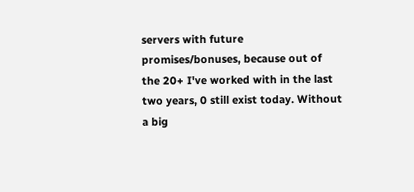servers with future promises/bonuses, because out of the 20+ I've worked with in the last two years, 0 still exist today. Without a big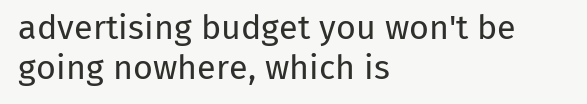advertising budget you won't be going nowhere, which is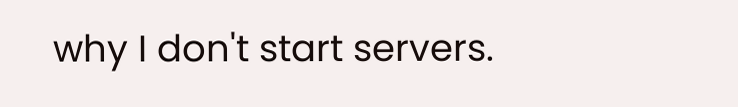why I don't start servers.